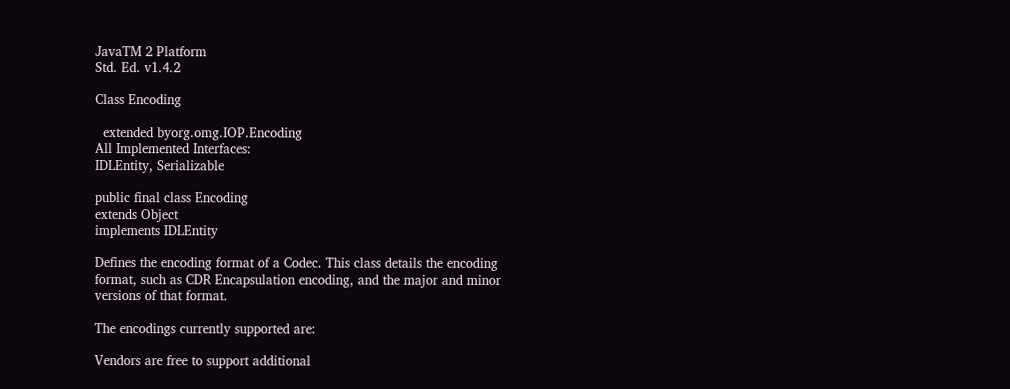JavaTM 2 Platform
Std. Ed. v1.4.2

Class Encoding

  extended byorg.omg.IOP.Encoding
All Implemented Interfaces:
IDLEntity, Serializable

public final class Encoding
extends Object
implements IDLEntity

Defines the encoding format of a Codec. This class details the encoding format, such as CDR Encapsulation encoding, and the major and minor versions of that format.

The encodings currently supported are:

Vendors are free to support additional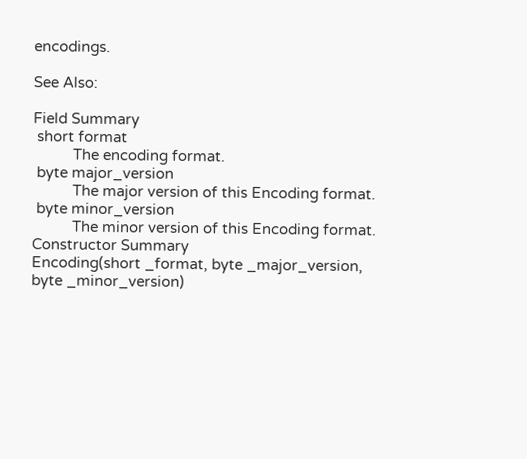encodings.

See Also:

Field Summary
 short format
          The encoding format.
 byte major_version
          The major version of this Encoding format.
 byte minor_version
          The minor version of this Encoding format.
Constructor Summary
Encoding(short _format, byte _major_version, byte _minor_version)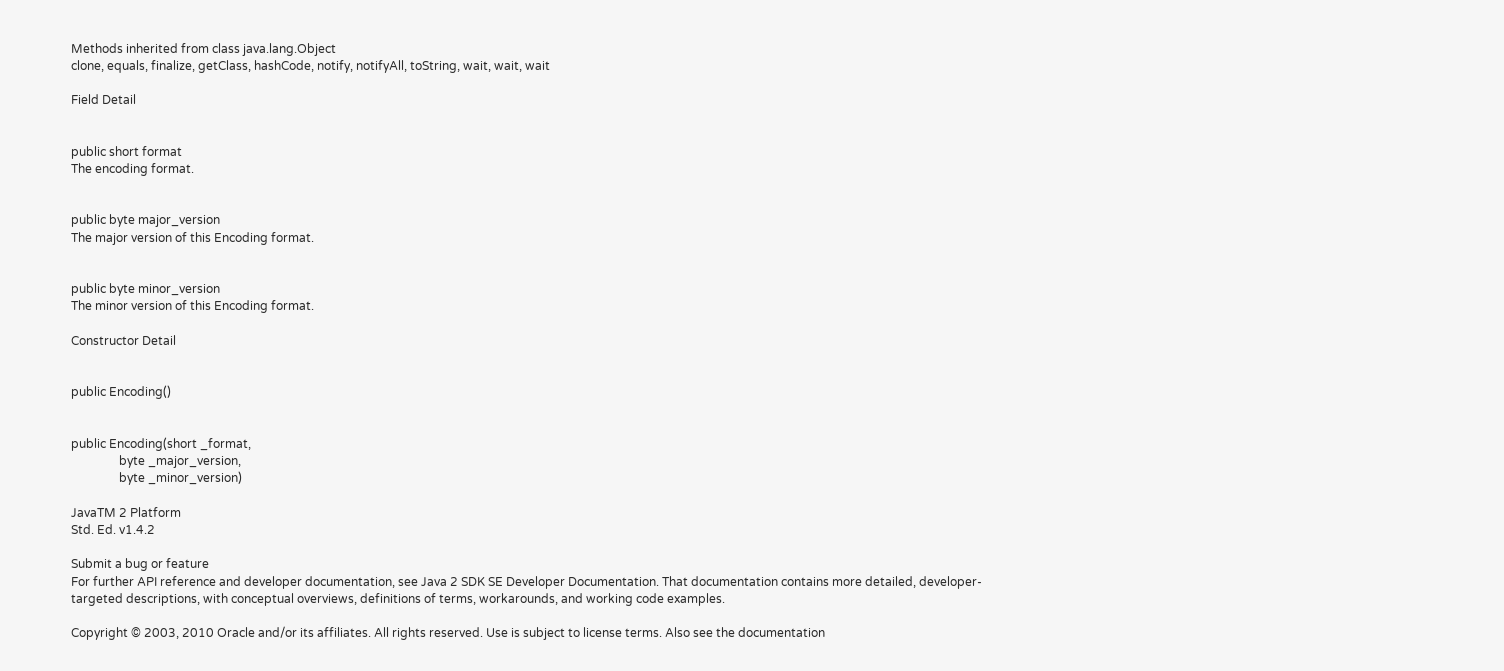Methods inherited from class java.lang.Object
clone, equals, finalize, getClass, hashCode, notify, notifyAll, toString, wait, wait, wait

Field Detail


public short format
The encoding format.


public byte major_version
The major version of this Encoding format.


public byte minor_version
The minor version of this Encoding format.

Constructor Detail


public Encoding()


public Encoding(short _format,
                byte _major_version,
                byte _minor_version)

JavaTM 2 Platform
Std. Ed. v1.4.2

Submit a bug or feature
For further API reference and developer documentation, see Java 2 SDK SE Developer Documentation. That documentation contains more detailed, developer-targeted descriptions, with conceptual overviews, definitions of terms, workarounds, and working code examples.

Copyright © 2003, 2010 Oracle and/or its affiliates. All rights reserved. Use is subject to license terms. Also see the documentation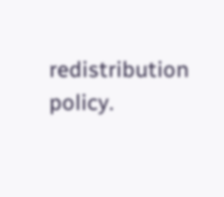redistribution policy.